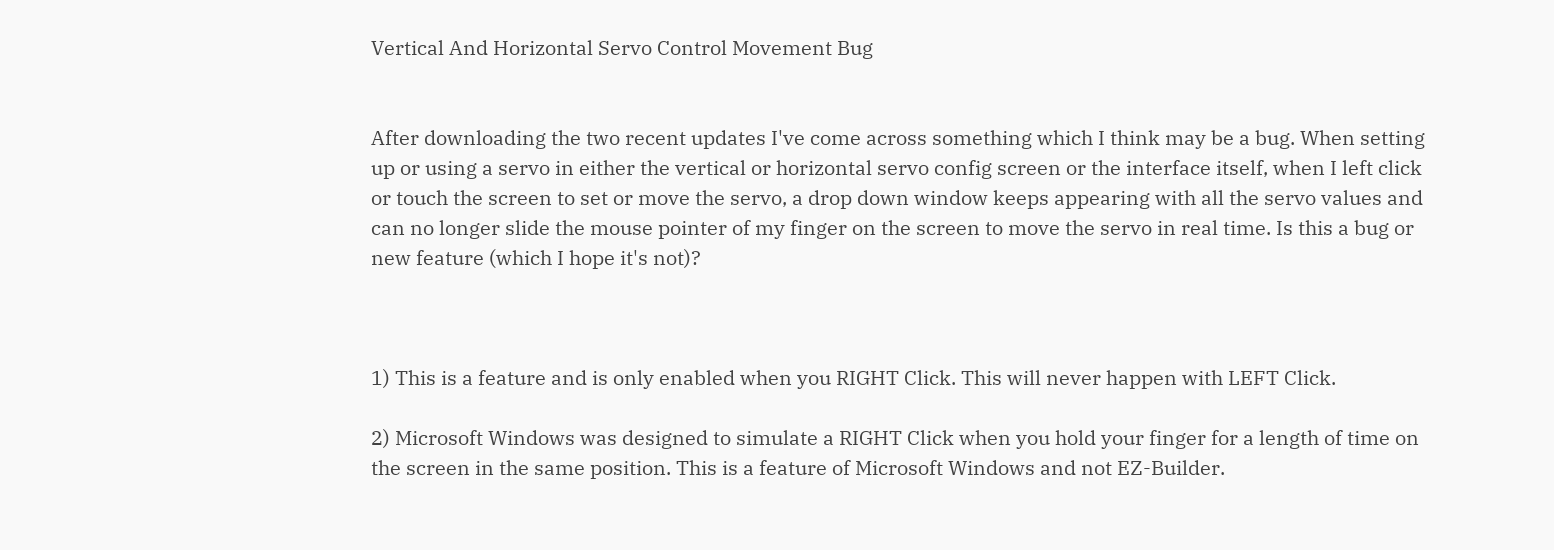Vertical And Horizontal Servo Control Movement Bug


After downloading the two recent updates I've come across something which I think may be a bug. When setting up or using a servo in either the vertical or horizontal servo config screen or the interface itself, when I left click or touch the screen to set or move the servo, a drop down window keeps appearing with all the servo values and can no longer slide the mouse pointer of my finger on the screen to move the servo in real time. Is this a bug or new feature (which I hope it's not)?



1) This is a feature and is only enabled when you RIGHT Click. This will never happen with LEFT Click.

2) Microsoft Windows was designed to simulate a RIGHT Click when you hold your finger for a length of time on the screen in the same position. This is a feature of Microsoft Windows and not EZ-Builder.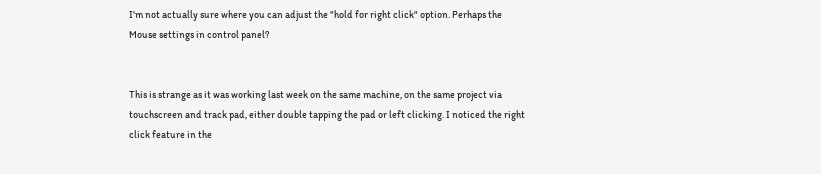I'm not actually sure where you can adjust the "hold for right click" option. Perhaps the Mouse settings in control panel?


This is strange as it was working last week on the same machine, on the same project via touchscreen and track pad, either double tapping the pad or left clicking. I noticed the right click feature in the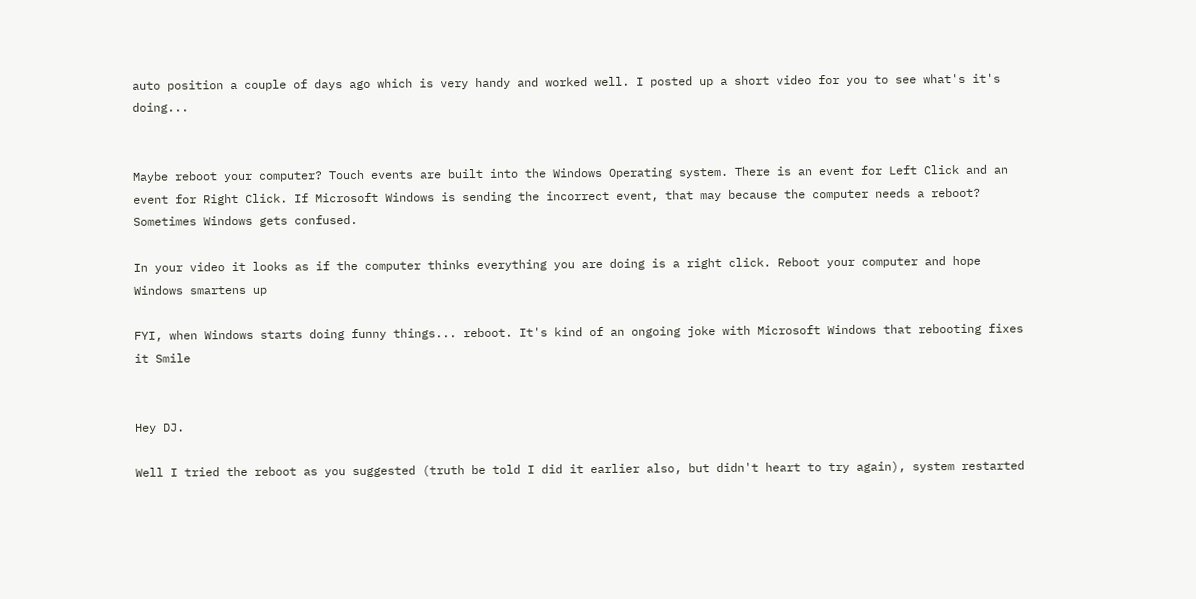auto position a couple of days ago which is very handy and worked well. I posted up a short video for you to see what's it's doing...


Maybe reboot your computer? Touch events are built into the Windows Operating system. There is an event for Left Click and an event for Right Click. If Microsoft Windows is sending the incorrect event, that may because the computer needs a reboot? Sometimes Windows gets confused.

In your video it looks as if the computer thinks everything you are doing is a right click. Reboot your computer and hope Windows smartens up

FYI, when Windows starts doing funny things... reboot. It's kind of an ongoing joke with Microsoft Windows that rebooting fixes it Smile


Hey DJ.

Well I tried the reboot as you suggested (truth be told I did it earlier also, but didn't heart to try again), system restarted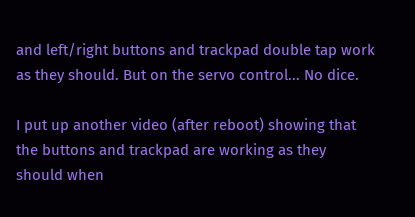and left/right buttons and trackpad double tap work as they should. But on the servo control... No dice.

I put up another video (after reboot) showing that the buttons and trackpad are working as they should when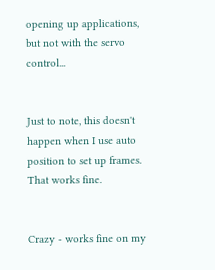opening up applications, but not with the servo control...


Just to note, this doesn't happen when I use auto position to set up frames. That works fine.


Crazy - works fine on my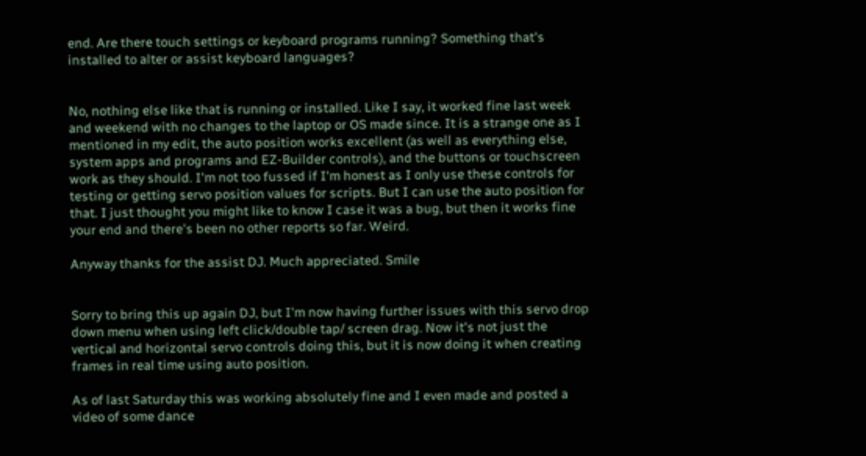end. Are there touch settings or keyboard programs running? Something that's installed to alter or assist keyboard languages?


No, nothing else like that is running or installed. Like I say, it worked fine last week and weekend with no changes to the laptop or OS made since. It is a strange one as I mentioned in my edit, the auto position works excellent (as well as everything else, system apps and programs and EZ-Builder controls), and the buttons or touchscreen work as they should. I'm not too fussed if I'm honest as I only use these controls for testing or getting servo position values for scripts. But I can use the auto position for that. I just thought you might like to know I case it was a bug, but then it works fine your end and there's been no other reports so far. Weird.

Anyway thanks for the assist DJ. Much appreciated. Smile


Sorry to bring this up again DJ, but I'm now having further issues with this servo drop down menu when using left click/double tap/ screen drag. Now it's not just the vertical and horizontal servo controls doing this, but it is now doing it when creating frames in real time using auto position.

As of last Saturday this was working absolutely fine and I even made and posted a video of some dance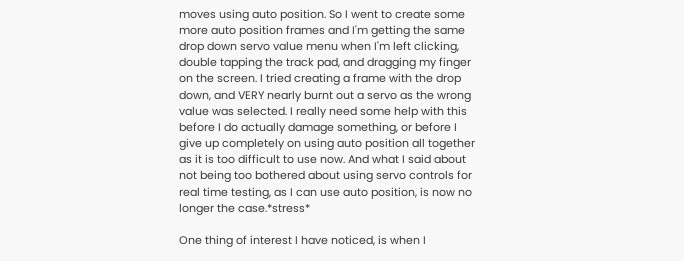moves using auto position. So I went to create some more auto position frames and I'm getting the same drop down servo value menu when I'm left clicking, double tapping the track pad, and dragging my finger on the screen. I tried creating a frame with the drop down, and VERY nearly burnt out a servo as the wrong value was selected. I really need some help with this before I do actually damage something, or before I give up completely on using auto position all together as it is too difficult to use now. And what I said about not being too bothered about using servo controls for real time testing, as I can use auto position, is now no longer the case.*stress*

One thing of interest I have noticed, is when I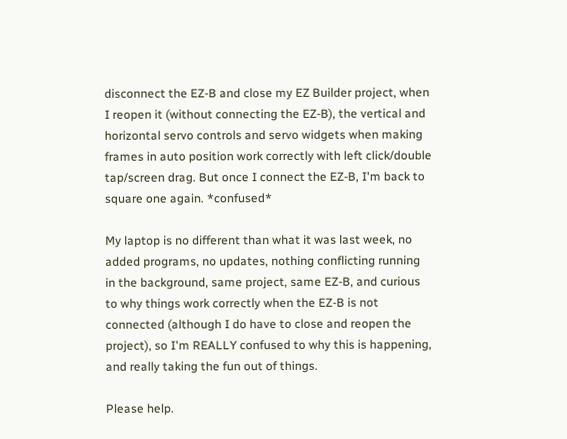disconnect the EZ-B and close my EZ Builder project, when I reopen it (without connecting the EZ-B), the vertical and horizontal servo controls and servo widgets when making frames in auto position work correctly with left click/double tap/screen drag. But once I connect the EZ-B, I'm back to square one again. *confused*

My laptop is no different than what it was last week, no added programs, no updates, nothing conflicting running in the background, same project, same EZ-B, and curious to why things work correctly when the EZ-B is not connected (although I do have to close and reopen the project), so I'm REALLY confused to why this is happening, and really taking the fun out of things.

Please help.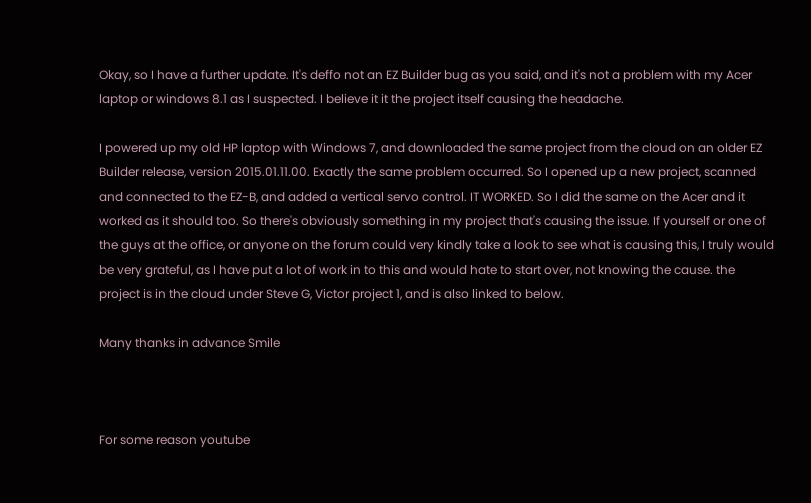Okay, so I have a further update. It's deffo not an EZ Builder bug as you said, and it's not a problem with my Acer laptop or windows 8.1 as I suspected. I believe it it the project itself causing the headache.

I powered up my old HP laptop with Windows 7, and downloaded the same project from the cloud on an older EZ Builder release, version 2015.01.11.00. Exactly the same problem occurred. So I opened up a new project, scanned and connected to the EZ-B, and added a vertical servo control. IT WORKED. So I did the same on the Acer and it worked as it should too. So there's obviously something in my project that's causing the issue. If yourself or one of the guys at the office, or anyone on the forum could very kindly take a look to see what is causing this, I truly would be very grateful, as I have put a lot of work in to this and would hate to start over, not knowing the cause. the project is in the cloud under Steve G, Victor project 1, and is also linked to below.

Many thanks in advance Smile



For some reason youtube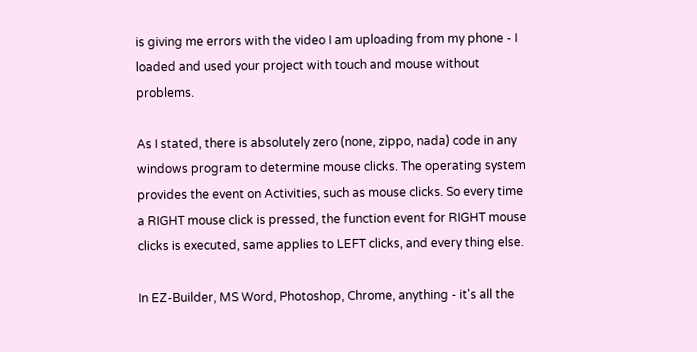is giving me errors with the video I am uploading from my phone - I loaded and used your project with touch and mouse without problems.

As I stated, there is absolutely zero (none, zippo, nada) code in any windows program to determine mouse clicks. The operating system provides the event on Activities, such as mouse clicks. So every time a RIGHT mouse click is pressed, the function event for RIGHT mouse clicks is executed, same applies to LEFT clicks, and every thing else.

In EZ-Builder, MS Word, Photoshop, Chrome, anything - it's all the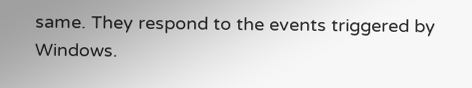same. They respond to the events triggered by Windows.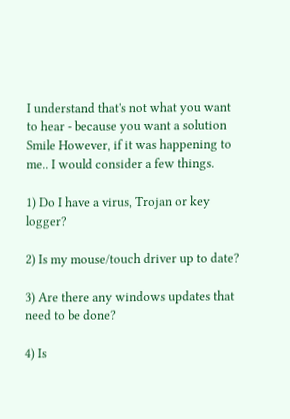I understand that's not what you want to hear - because you want a solution Smile However, if it was happening to me.. I would consider a few things.

1) Do I have a virus, Trojan or key logger?

2) Is my mouse/touch driver up to date?

3) Are there any windows updates that need to be done?

4) Is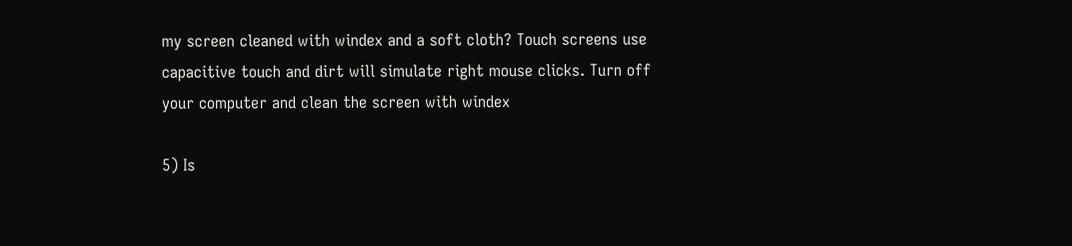my screen cleaned with windex and a soft cloth? Touch screens use capacitive touch and dirt will simulate right mouse clicks. Turn off your computer and clean the screen with windex

5) Is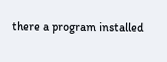there a program installed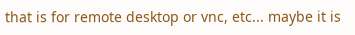that is for remote desktop or vnc, etc... maybe it is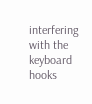interfering with the keyboard hooks